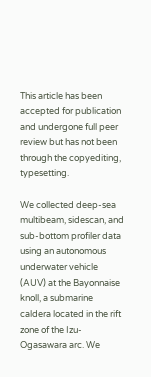This article has been accepted for publication and undergone full peer review but has not been through the copyediting, typesetting.

We collected deep-sea multibeam, sidescan, and sub-bottom profiler data using an autonomous underwater vehicle (AUV) at the Bayonnaise knoll, a submarine caldera located in the rift zone of the Izu-Ogasawara arc. We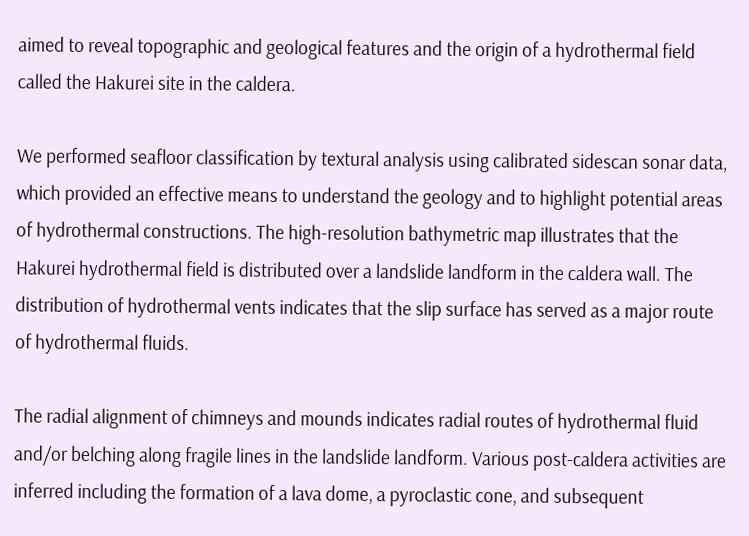aimed to reveal topographic and geological features and the origin of a hydrothermal field called the Hakurei site in the caldera.

We performed seafloor classification by textural analysis using calibrated sidescan sonar data, which provided an effective means to understand the geology and to highlight potential areas of hydrothermal constructions. The high-resolution bathymetric map illustrates that the Hakurei hydrothermal field is distributed over a landslide landform in the caldera wall. The distribution of hydrothermal vents indicates that the slip surface has served as a major route of hydrothermal fluids.

The radial alignment of chimneys and mounds indicates radial routes of hydrothermal fluid and/or belching along fragile lines in the landslide landform. Various post-caldera activities are inferred including the formation of a lava dome, a pyroclastic cone, and subsequent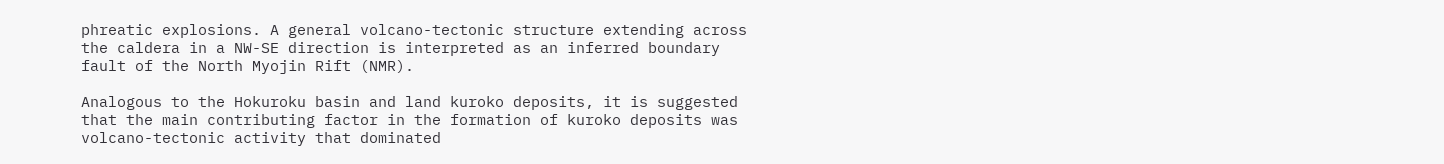phreatic explosions. A general volcano-tectonic structure extending across the caldera in a NW-SE direction is interpreted as an inferred boundary fault of the North Myojin Rift (NMR).

Analogous to the Hokuroku basin and land kuroko deposits, it is suggested that the main contributing factor in the formation of kuroko deposits was volcano-tectonic activity that dominated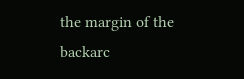the margin of the backarc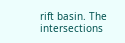rift basin. The intersections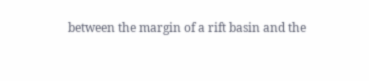between the margin of a rift basin and the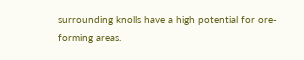surrounding knolls have a high potential for ore-forming areas.